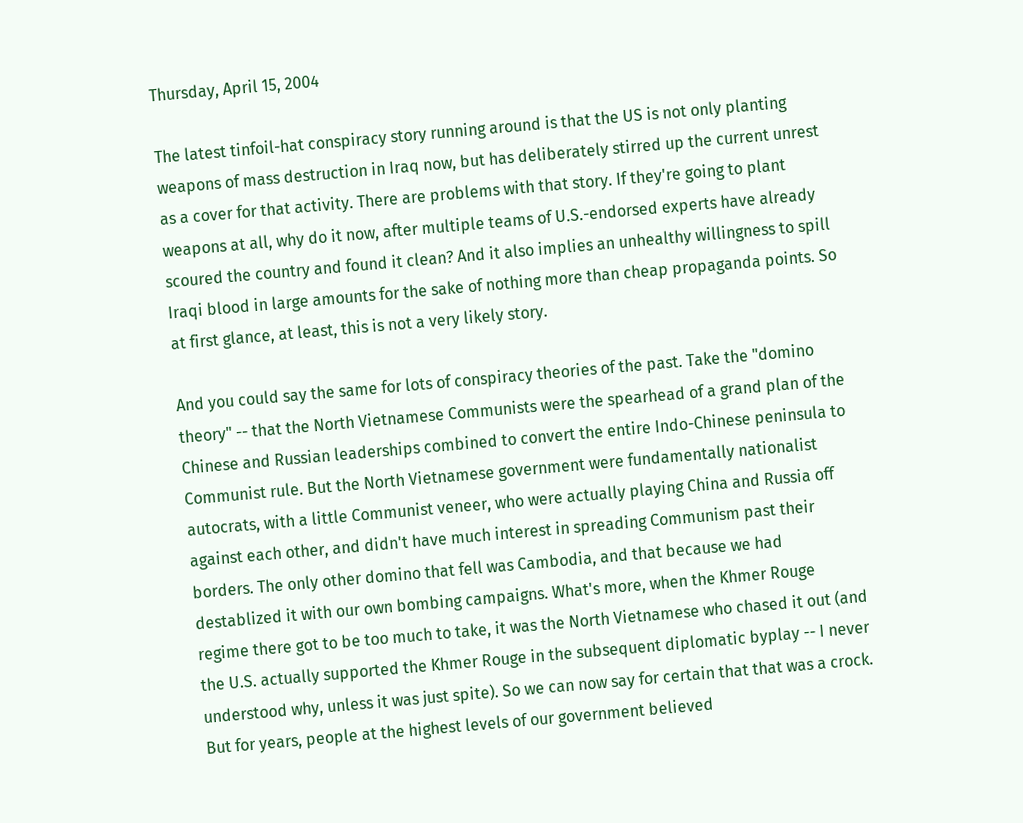Thursday, April 15, 2004

The latest tinfoil-hat conspiracy story running around is that the US is not only planting weapons of mass destruction in Iraq now, but has deliberately stirred up the current unrest as a cover for that activity. There are problems with that story. If they're going to plant weapons at all, why do it now, after multiple teams of U.S.-endorsed experts have already scoured the country and found it clean? And it also implies an unhealthy willingness to spill Iraqi blood in large amounts for the sake of nothing more than cheap propaganda points. So at first glance, at least, this is not a very likely story.

And you could say the same for lots of conspiracy theories of the past. Take the "domino theory" -- that the North Vietnamese Communists were the spearhead of a grand plan of the Chinese and Russian leaderships combined to convert the entire Indo-Chinese peninsula to Communist rule. But the North Vietnamese government were fundamentally nationalist autocrats, with a little Communist veneer, who were actually playing China and Russia off against each other, and didn't have much interest in spreading Communism past their borders. The only other domino that fell was Cambodia, and that because we had destablized it with our own bombing campaigns. What's more, when the Khmer Rouge regime there got to be too much to take, it was the North Vietnamese who chased it out (and the U.S. actually supported the Khmer Rouge in the subsequent diplomatic byplay -- I never understood why, unless it was just spite). So we can now say for certain that that was a crock. But for years, people at the highest levels of our government believed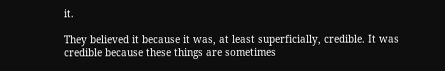it.

They believed it because it was, at least superficially, credible. It was credible because these things are sometimes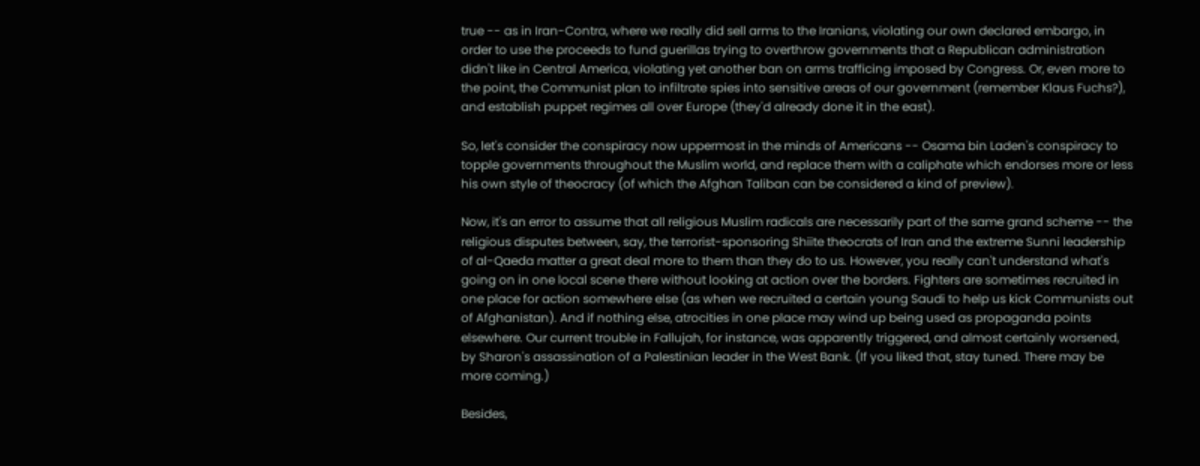true -- as in Iran-Contra, where we really did sell arms to the Iranians, violating our own declared embargo, in order to use the proceeds to fund guerillas trying to overthrow governments that a Republican administration didn't like in Central America, violating yet another ban on arms trafficing imposed by Congress. Or, even more to the point, the Communist plan to infiltrate spies into sensitive areas of our government (remember Klaus Fuchs?), and establish puppet regimes all over Europe (they'd already done it in the east).

So, let's consider the conspiracy now uppermost in the minds of Americans -- Osama bin Laden's conspiracy to topple governments throughout the Muslim world, and replace them with a caliphate which endorses more or less his own style of theocracy (of which the Afghan Taliban can be considered a kind of preview).

Now, it's an error to assume that all religious Muslim radicals are necessarily part of the same grand scheme -- the religious disputes between, say, the terrorist-sponsoring Shiite theocrats of Iran and the extreme Sunni leadership of al-Qaeda matter a great deal more to them than they do to us. However, you really can't understand what's going on in one local scene there without looking at action over the borders. Fighters are sometimes recruited in one place for action somewhere else (as when we recruited a certain young Saudi to help us kick Communists out of Afghanistan). And if nothing else, atrocities in one place may wind up being used as propaganda points elsewhere. Our current trouble in Fallujah, for instance, was apparently triggered, and almost certainly worsened, by Sharon's assassination of a Palestinian leader in the West Bank. (If you liked that, stay tuned. There may be more coming.)

Besides,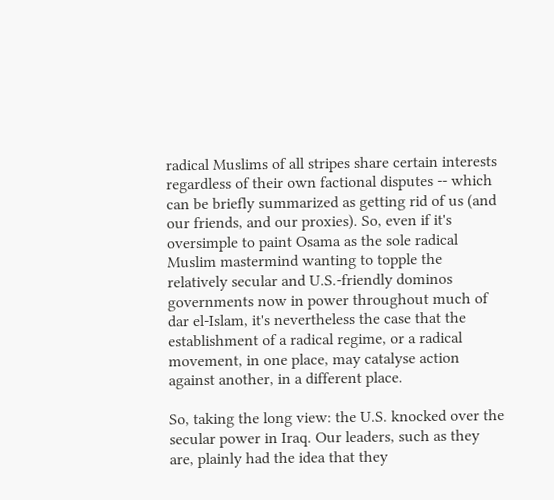radical Muslims of all stripes share certain interests regardless of their own factional disputes -- which can be briefly summarized as getting rid of us (and our friends, and our proxies). So, even if it's oversimple to paint Osama as the sole radical Muslim mastermind wanting to topple the relatively secular and U.S.-friendly dominos governments now in power throughout much of dar el-Islam, it's nevertheless the case that the establishment of a radical regime, or a radical movement, in one place, may catalyse action against another, in a different place.

So, taking the long view: the U.S. knocked over the secular power in Iraq. Our leaders, such as they are, plainly had the idea that they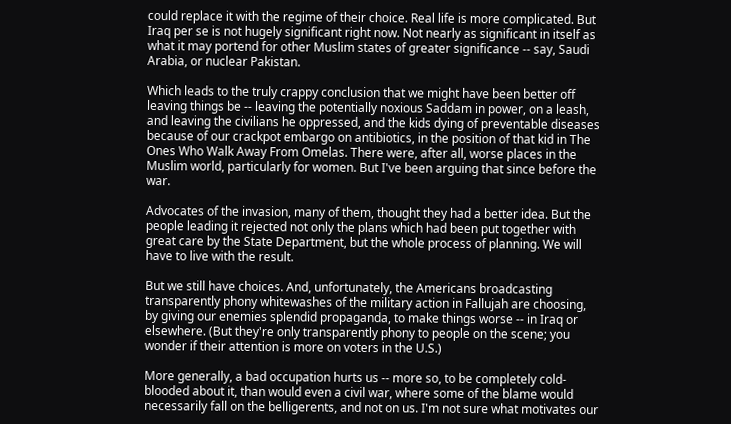could replace it with the regime of their choice. Real life is more complicated. But Iraq per se is not hugely significant right now. Not nearly as significant in itself as what it may portend for other Muslim states of greater significance -- say, Saudi Arabia, or nuclear Pakistan.

Which leads to the truly crappy conclusion that we might have been better off leaving things be -- leaving the potentially noxious Saddam in power, on a leash, and leaving the civilians he oppressed, and the kids dying of preventable diseases because of our crackpot embargo on antibiotics, in the position of that kid in The Ones Who Walk Away From Omelas. There were, after all, worse places in the Muslim world, particularly for women. But I've been arguing that since before the war.

Advocates of the invasion, many of them, thought they had a better idea. But the people leading it rejected not only the plans which had been put together with great care by the State Department, but the whole process of planning. We will have to live with the result.

But we still have choices. And, unfortunately, the Americans broadcasting transparently phony whitewashes of the military action in Fallujah are choosing, by giving our enemies splendid propaganda, to make things worse -- in Iraq or elsewhere. (But they're only transparently phony to people on the scene; you wonder if their attention is more on voters in the U.S.)

More generally, a bad occupation hurts us -- more so, to be completely cold-blooded about it, than would even a civil war, where some of the blame would necessarily fall on the belligerents, and not on us. I'm not sure what motivates our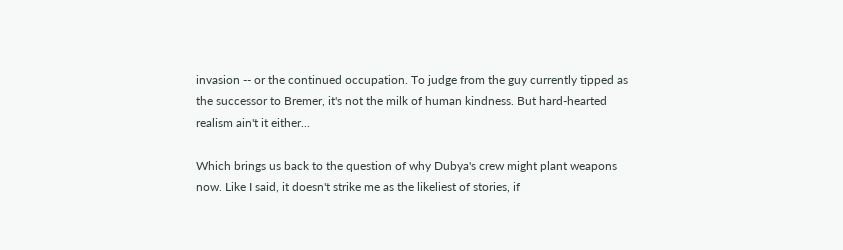invasion -- or the continued occupation. To judge from the guy currently tipped as the successor to Bremer, it's not the milk of human kindness. But hard-hearted realism ain't it either...

Which brings us back to the question of why Dubya's crew might plant weapons now. Like I said, it doesn't strike me as the likeliest of stories, if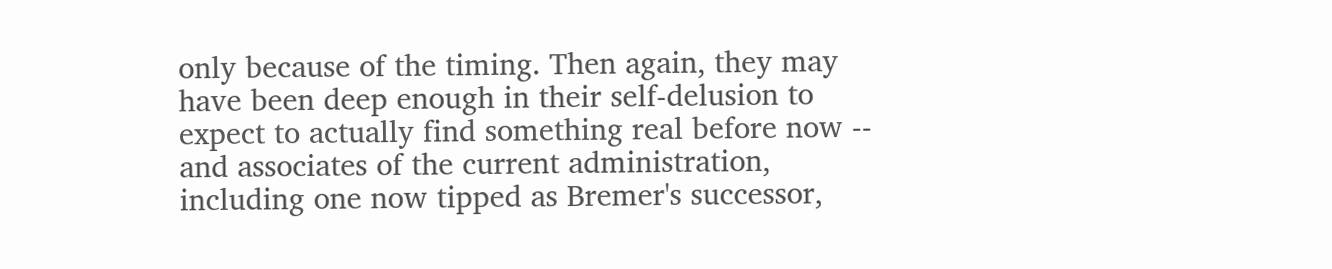only because of the timing. Then again, they may have been deep enough in their self-delusion to expect to actually find something real before now -- and associates of the current administration, including one now tipped as Bremer's successor,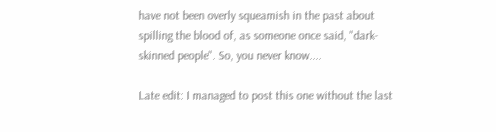have not been overly squeamish in the past about spilling the blood of, as someone once said, "dark-skinned people". So, you never know....

Late edit: I managed to post this one without the last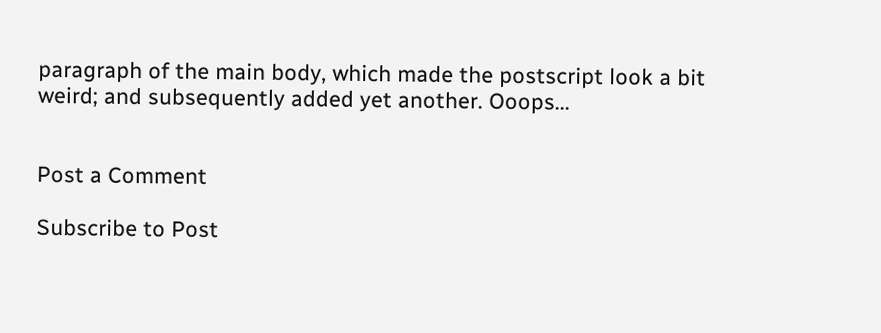paragraph of the main body, which made the postscript look a bit weird; and subsequently added yet another. Ooops...


Post a Comment

Subscribe to Post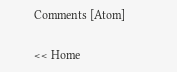Comments [Atom]

<< Home